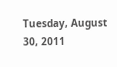Tuesday, August 30, 2011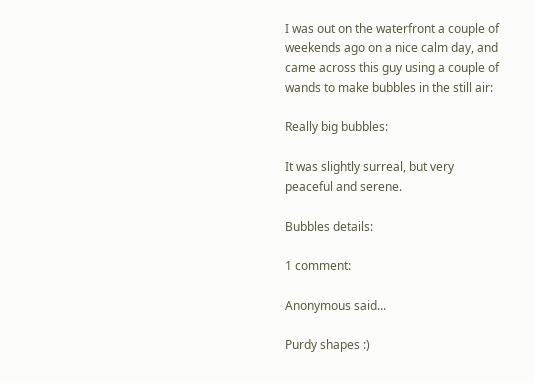I was out on the waterfront a couple of weekends ago on a nice calm day, and came across this guy using a couple of wands to make bubbles in the still air:

Really big bubbles:

It was slightly surreal, but very peaceful and serene.

Bubbles details:

1 comment:

Anonymous said...

Purdy shapes :)